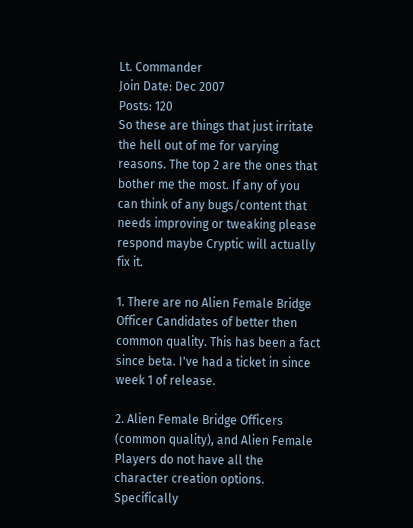Lt. Commander
Join Date: Dec 2007
Posts: 120
So these are things that just irritate the hell out of me for varying reasons. The top 2 are the ones that bother me the most. If any of you can think of any bugs/content that needs improving or tweaking please respond maybe Cryptic will actually fix it.

1. There are no Alien Female Bridge Officer Candidates of better then common quality. This has been a fact since beta. I've had a ticket in since week 1 of release.

2. Alien Female Bridge Officers (common quality), and Alien Female Players do not have all the character creation options. Specifically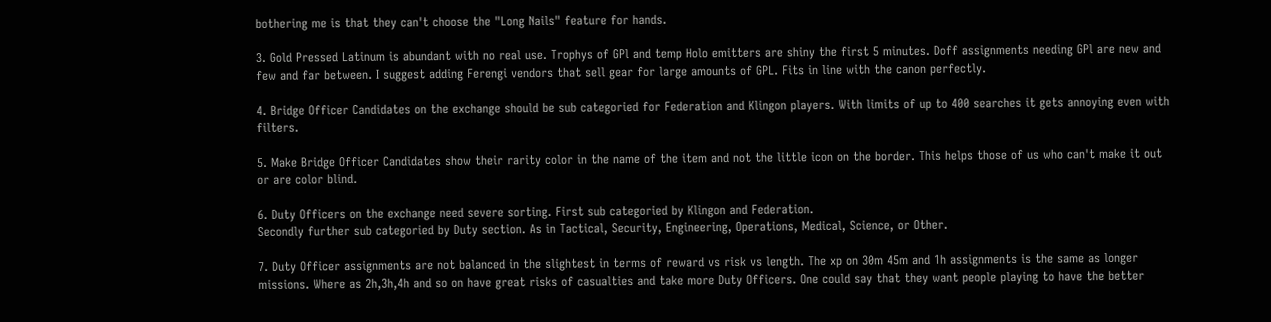bothering me is that they can't choose the "Long Nails" feature for hands.

3. Gold Pressed Latinum is abundant with no real use. Trophys of GPl and temp Holo emitters are shiny the first 5 minutes. Doff assignments needing GPl are new and few and far between. I suggest adding Ferengi vendors that sell gear for large amounts of GPL. Fits in line with the canon perfectly.

4. Bridge Officer Candidates on the exchange should be sub categoried for Federation and Klingon players. With limits of up to 400 searches it gets annoying even with filters.

5. Make Bridge Officer Candidates show their rarity color in the name of the item and not the little icon on the border. This helps those of us who can't make it out or are color blind.

6. Duty Officers on the exchange need severe sorting. First sub categoried by Klingon and Federation.
Secondly further sub categoried by Duty section. As in Tactical, Security, Engineering, Operations, Medical, Science, or Other.

7. Duty Officer assignments are not balanced in the slightest in terms of reward vs risk vs length. The xp on 30m 45m and 1h assignments is the same as longer missions. Where as 2h,3h,4h and so on have great risks of casualties and take more Duty Officers. One could say that they want people playing to have the better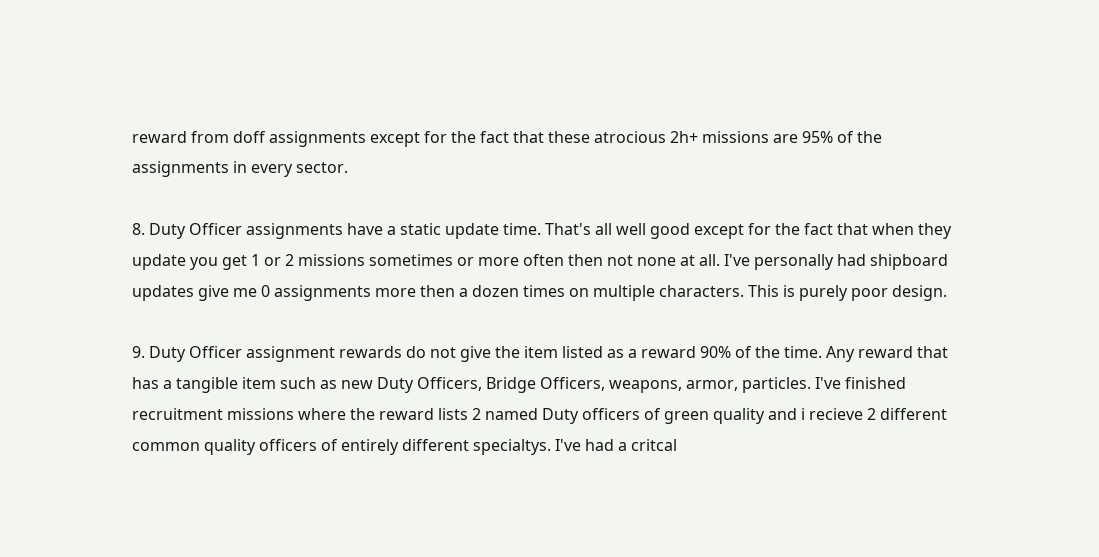reward from doff assignments except for the fact that these atrocious 2h+ missions are 95% of the assignments in every sector.

8. Duty Officer assignments have a static update time. That's all well good except for the fact that when they update you get 1 or 2 missions sometimes or more often then not none at all. I've personally had shipboard updates give me 0 assignments more then a dozen times on multiple characters. This is purely poor design.

9. Duty Officer assignment rewards do not give the item listed as a reward 90% of the time. Any reward that has a tangible item such as new Duty Officers, Bridge Officers, weapons, armor, particles. I've finished recruitment missions where the reward lists 2 named Duty officers of green quality and i recieve 2 different common quality officers of entirely different specialtys. I've had a critcal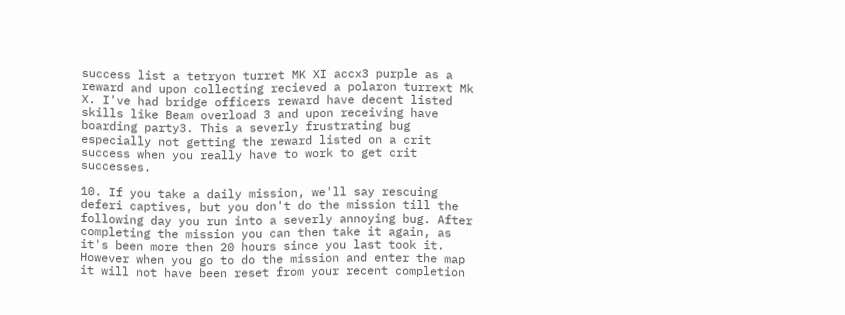success list a tetryon turret MK XI accx3 purple as a reward and upon collecting recieved a polaron turrext Mk X. I've had bridge officers reward have decent listed skills like Beam overload 3 and upon receiving have boarding party3. This a severly frustrating bug especially not getting the reward listed on a crit success when you really have to work to get crit successes.

10. If you take a daily mission, we'll say rescuing deferi captives, but you don't do the mission till the following day you run into a severly annoying bug. After completing the mission you can then take it again, as it's been more then 20 hours since you last took it. However when you go to do the mission and enter the map it will not have been reset from your recent completion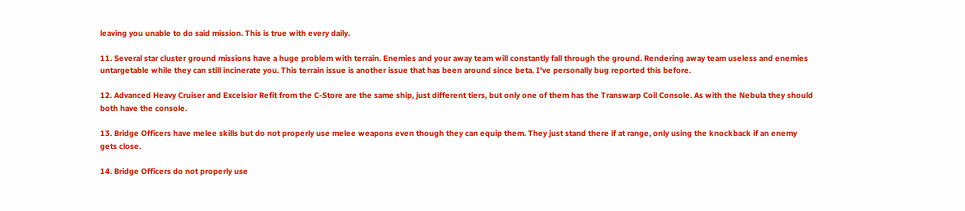leaving you unable to do said mission. This is true with every daily.

11. Several star cluster ground missions have a huge problem with terrain. Enemies and your away team will constantly fall through the ground. Rendering away team useless and enemies untargetable while they can still incinerate you. This terrain issue is another issue that has been around since beta. I've personally bug reported this before.

12. Advanced Heavy Cruiser and Excelsior Refit from the C-Store are the same ship, just different tiers, but only one of them has the Transwarp Coil Console. As with the Nebula they should both have the console.

13. Bridge Officers have melee skills but do not properly use melee weapons even though they can equip them. They just stand there if at range, only using the knockback if an enemy gets close.

14. Bridge Officers do not properly use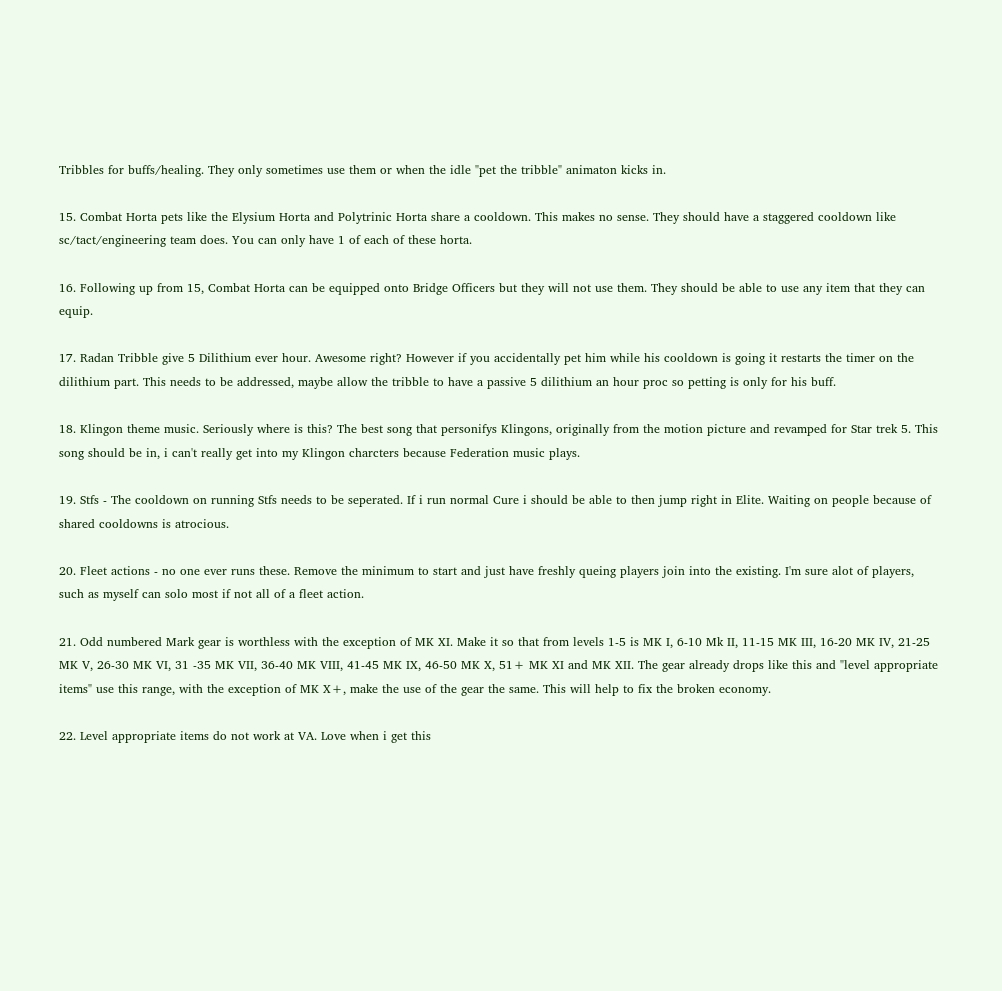Tribbles for buffs/healing. They only sometimes use them or when the idle "pet the tribble" animaton kicks in.

15. Combat Horta pets like the Elysium Horta and Polytrinic Horta share a cooldown. This makes no sense. They should have a staggered cooldown like sc/tact/engineering team does. You can only have 1 of each of these horta.

16. Following up from 15, Combat Horta can be equipped onto Bridge Officers but they will not use them. They should be able to use any item that they can equip.

17. Radan Tribble give 5 Dilithium ever hour. Awesome right? However if you accidentally pet him while his cooldown is going it restarts the timer on the dilithium part. This needs to be addressed, maybe allow the tribble to have a passive 5 dilithium an hour proc so petting is only for his buff.

18. Klingon theme music. Seriously where is this? The best song that personifys Klingons, originally from the motion picture and revamped for Star trek 5. This song should be in, i can't really get into my Klingon charcters because Federation music plays.

19. Stfs - The cooldown on running Stfs needs to be seperated. If i run normal Cure i should be able to then jump right in Elite. Waiting on people because of shared cooldowns is atrocious.

20. Fleet actions - no one ever runs these. Remove the minimum to start and just have freshly queing players join into the existing. I'm sure alot of players, such as myself can solo most if not all of a fleet action.

21. Odd numbered Mark gear is worthless with the exception of MK XI. Make it so that from levels 1-5 is MK I, 6-10 Mk II, 11-15 MK III, 16-20 MK IV, 21-25 MK V, 26-30 MK VI, 31 -35 MK VII, 36-40 MK VIII, 41-45 MK IX, 46-50 MK X, 51+ MK XI and MK XII. The gear already drops like this and "level appropriate items" use this range, with the exception of MK X+, make the use of the gear the same. This will help to fix the broken economy.

22. Level appropriate items do not work at VA. Love when i get this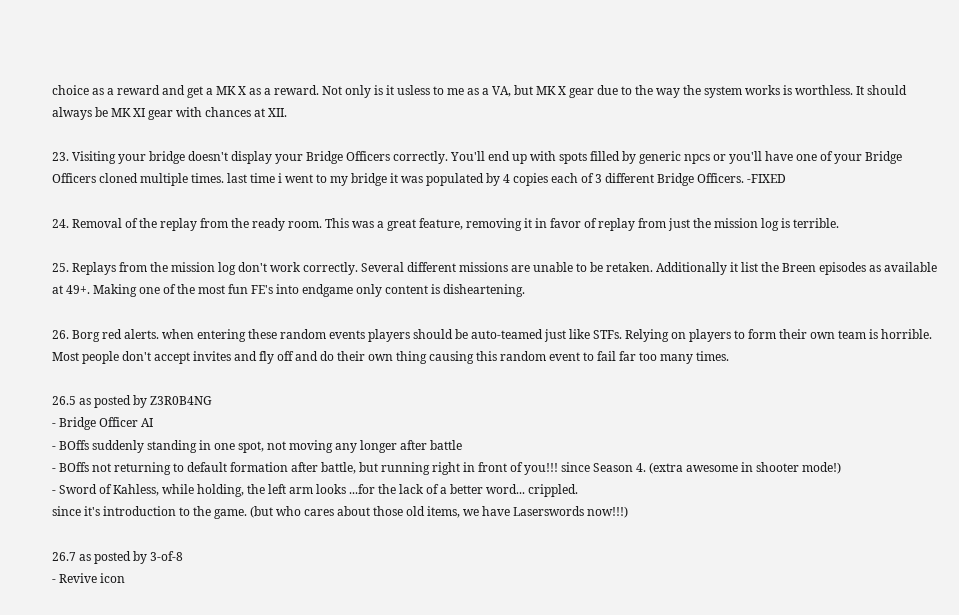choice as a reward and get a MK X as a reward. Not only is it usless to me as a VA, but MK X gear due to the way the system works is worthless. It should always be MK XI gear with chances at XII.

23. Visiting your bridge doesn't display your Bridge Officers correctly. You'll end up with spots filled by generic npcs or you'll have one of your Bridge Officers cloned multiple times. last time i went to my bridge it was populated by 4 copies each of 3 different Bridge Officers. -FIXED

24. Removal of the replay from the ready room. This was a great feature, removing it in favor of replay from just the mission log is terrible.

25. Replays from the mission log don't work correctly. Several different missions are unable to be retaken. Additionally it list the Breen episodes as available at 49+. Making one of the most fun FE's into endgame only content is disheartening.

26. Borg red alerts. when entering these random events players should be auto-teamed just like STFs. Relying on players to form their own team is horrible. Most people don't accept invites and fly off and do their own thing causing this random event to fail far too many times.

26.5 as posted by Z3R0B4NG
- Bridge Officer AI
- BOffs suddenly standing in one spot, not moving any longer after battle
- BOffs not returning to default formation after battle, but running right in front of you!!! since Season 4. (extra awesome in shooter mode!)
- Sword of Kahless, while holding, the left arm looks ...for the lack of a better word... crippled.
since it's introduction to the game. (but who cares about those old items, we have Laserswords now!!!)

26.7 as posted by 3-of-8
- Revive icon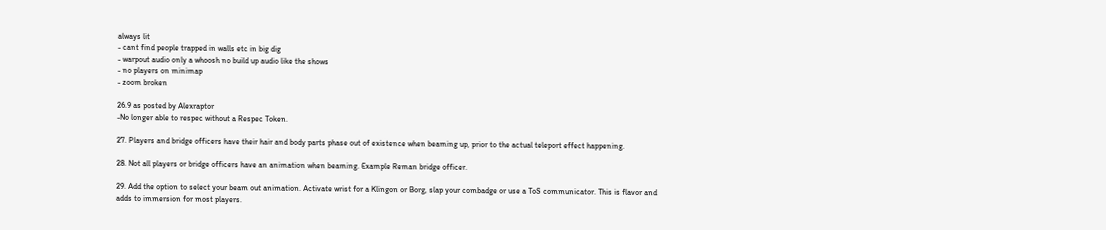always lit
- cant find people trapped in walls etc in big dig
- warpout audio only a whoosh no build up audio like the shows
- no players on minimap
- zoom broken

26.9 as posted by Alexraptor
-No longer able to respec without a Respec Token.

27. Players and bridge officers have their hair and body parts phase out of existence when beaming up, prior to the actual teleport effect happening.

28. Not all players or bridge officers have an animation when beaming. Example Reman bridge officer.

29. Add the option to select your beam out animation. Activate wrist for a Klingon or Borg, slap your combadge or use a ToS communicator. This is flavor and adds to immersion for most players.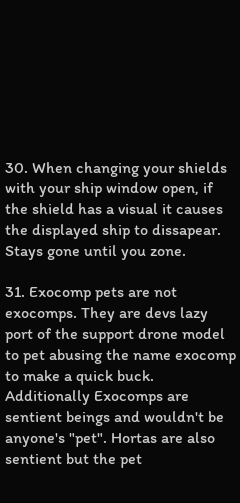30. When changing your shields with your ship window open, if the shield has a visual it causes the displayed ship to dissapear. Stays gone until you zone.

31. Exocomp pets are not exocomps. They are devs lazy port of the support drone model to pet abusing the name exocomp to make a quick buck. Additionally Exocomps are sentient beings and wouldn't be anyone's "pet". Hortas are also sentient but the pet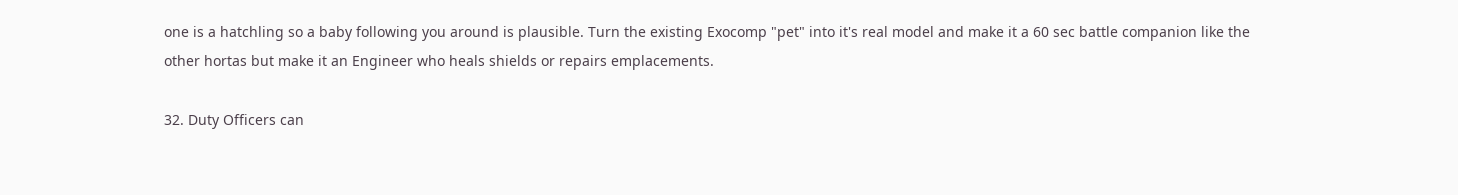one is a hatchling so a baby following you around is plausible. Turn the existing Exocomp "pet" into it's real model and make it a 60 sec battle companion like the other hortas but make it an Engineer who heals shields or repairs emplacements.

32. Duty Officers can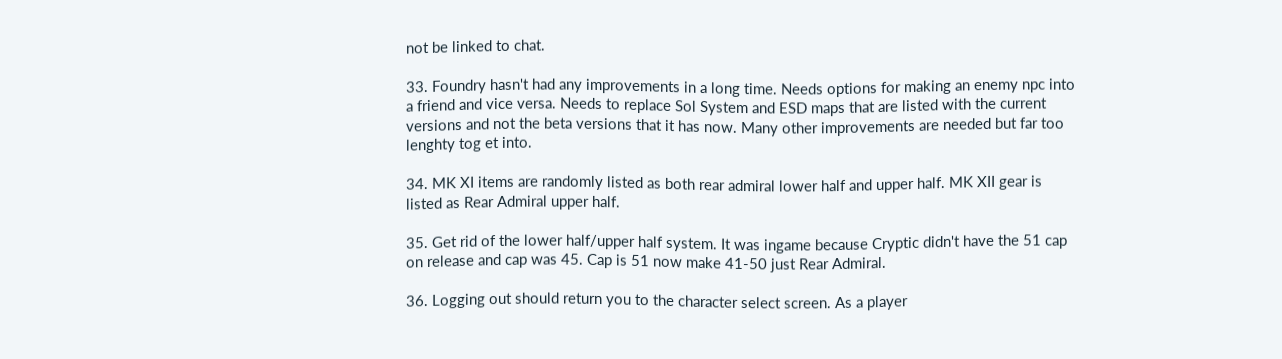not be linked to chat.

33. Foundry hasn't had any improvements in a long time. Needs options for making an enemy npc into a friend and vice versa. Needs to replace Sol System and ESD maps that are listed with the current versions and not the beta versions that it has now. Many other improvements are needed but far too lenghty tog et into.

34. MK XI items are randomly listed as both rear admiral lower half and upper half. MK XII gear is listed as Rear Admiral upper half.

35. Get rid of the lower half/upper half system. It was ingame because Cryptic didn't have the 51 cap on release and cap was 45. Cap is 51 now make 41-50 just Rear Admiral.

36. Logging out should return you to the character select screen. As a player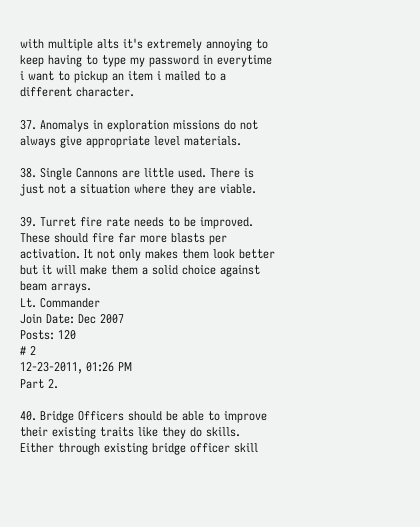with multiple alts it's extremely annoying to keep having to type my password in everytime i want to pickup an item i mailed to a different character.

37. Anomalys in exploration missions do not always give appropriate level materials.

38. Single Cannons are little used. There is just not a situation where they are viable.

39. Turret fire rate needs to be improved. These should fire far more blasts per activation. It not only makes them look better but it will make them a solid choice against beam arrays.
Lt. Commander
Join Date: Dec 2007
Posts: 120
# 2
12-23-2011, 01:26 PM
Part 2.

40. Bridge Officers should be able to improve their existing traits like they do skills. Either through existing bridge officer skill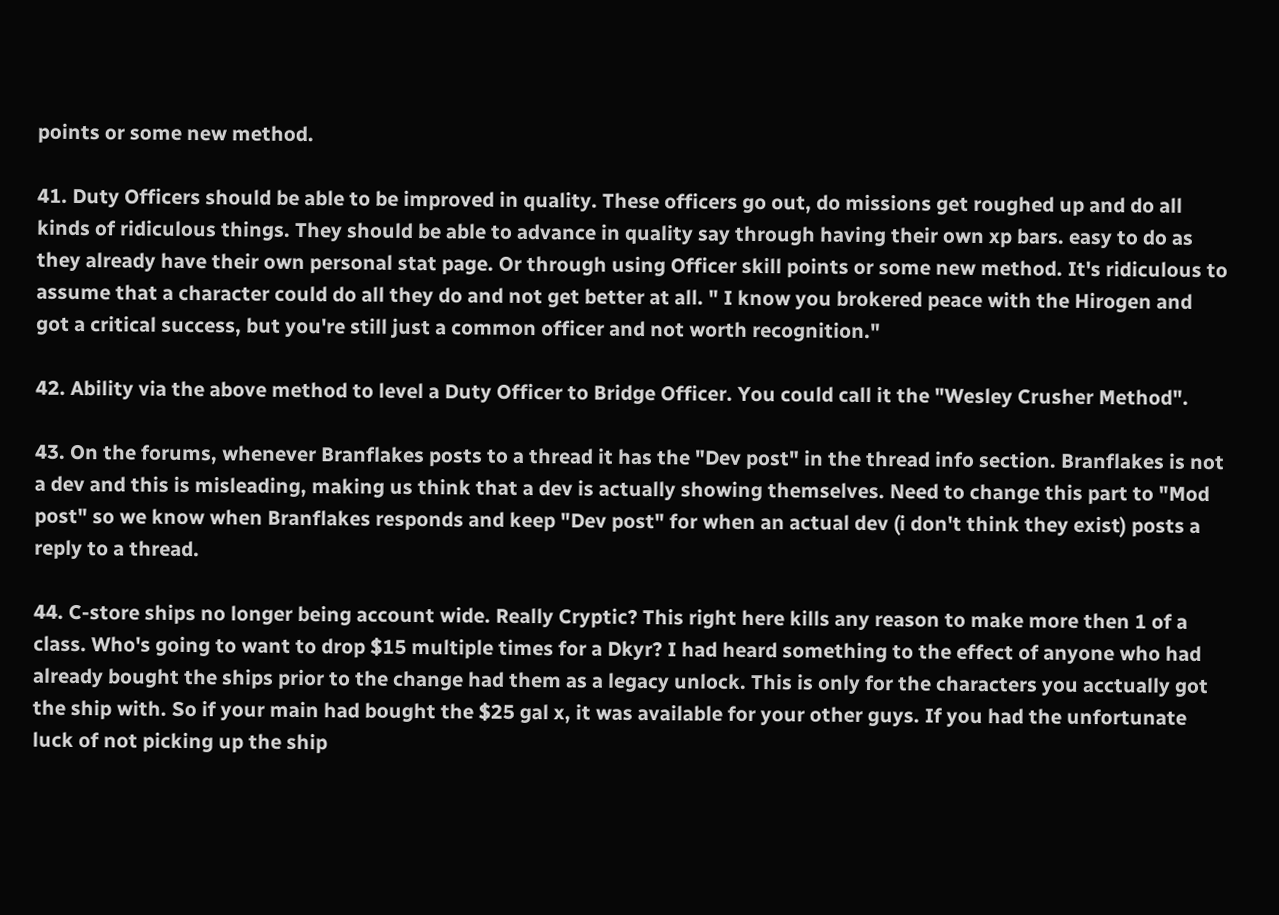points or some new method.

41. Duty Officers should be able to be improved in quality. These officers go out, do missions get roughed up and do all kinds of ridiculous things. They should be able to advance in quality say through having their own xp bars. easy to do as they already have their own personal stat page. Or through using Officer skill points or some new method. It's ridiculous to assume that a character could do all they do and not get better at all. " I know you brokered peace with the Hirogen and got a critical success, but you're still just a common officer and not worth recognition."

42. Ability via the above method to level a Duty Officer to Bridge Officer. You could call it the "Wesley Crusher Method".

43. On the forums, whenever Branflakes posts to a thread it has the "Dev post" in the thread info section. Branflakes is not a dev and this is misleading, making us think that a dev is actually showing themselves. Need to change this part to "Mod post" so we know when Branflakes responds and keep "Dev post" for when an actual dev (i don't think they exist) posts a reply to a thread.

44. C-store ships no longer being account wide. Really Cryptic? This right here kills any reason to make more then 1 of a class. Who's going to want to drop $15 multiple times for a Dkyr? I had heard something to the effect of anyone who had already bought the ships prior to the change had them as a legacy unlock. This is only for the characters you acctually got the ship with. So if your main had bought the $25 gal x, it was available for your other guys. If you had the unfortunate luck of not picking up the ship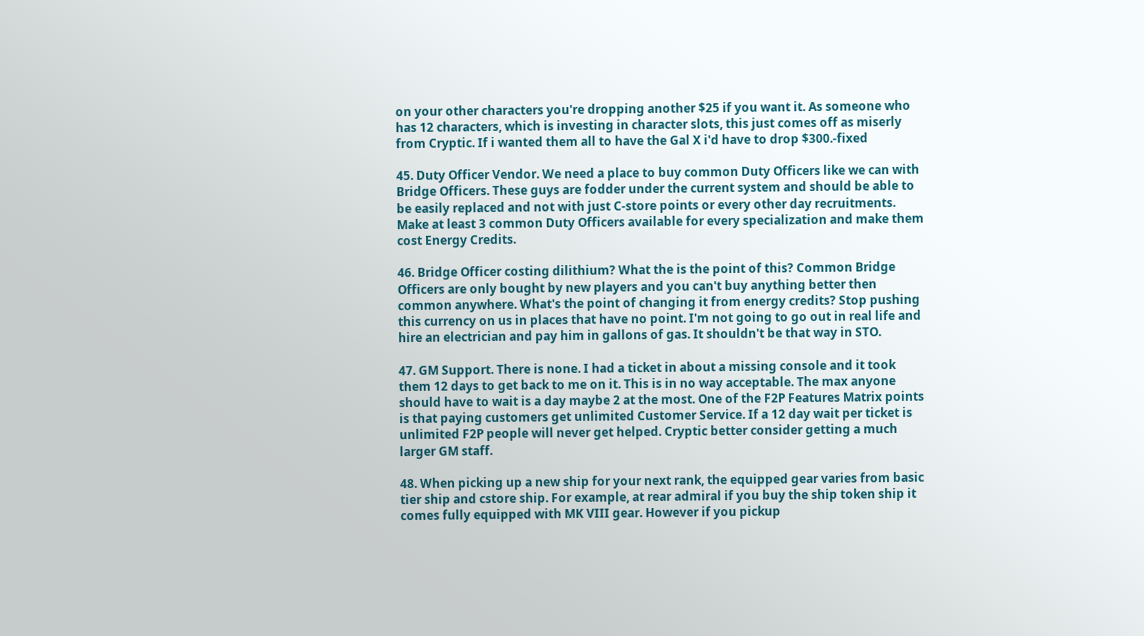on your other characters you're dropping another $25 if you want it. As someone who has 12 characters, which is investing in character slots, this just comes off as miserly from Cryptic. If i wanted them all to have the Gal X i'd have to drop $300.-fixed

45. Duty Officer Vendor. We need a place to buy common Duty Officers like we can with Bridge Officers. These guys are fodder under the current system and should be able to be easily replaced and not with just C-store points or every other day recruitments. Make at least 3 common Duty Officers available for every specialization and make them cost Energy Credits.

46. Bridge Officer costing dilithium? What the is the point of this? Common Bridge Officers are only bought by new players and you can't buy anything better then common anywhere. What's the point of changing it from energy credits? Stop pushing this currency on us in places that have no point. I'm not going to go out in real life and hire an electrician and pay him in gallons of gas. It shouldn't be that way in STO.

47. GM Support. There is none. I had a ticket in about a missing console and it took them 12 days to get back to me on it. This is in no way acceptable. The max anyone should have to wait is a day maybe 2 at the most. One of the F2P Features Matrix points is that paying customers get unlimited Customer Service. If a 12 day wait per ticket is unlimited F2P people will never get helped. Cryptic better consider getting a much larger GM staff.

48. When picking up a new ship for your next rank, the equipped gear varies from basic tier ship and cstore ship. For example, at rear admiral if you buy the ship token ship it comes fully equipped with MK VIII gear. However if you pickup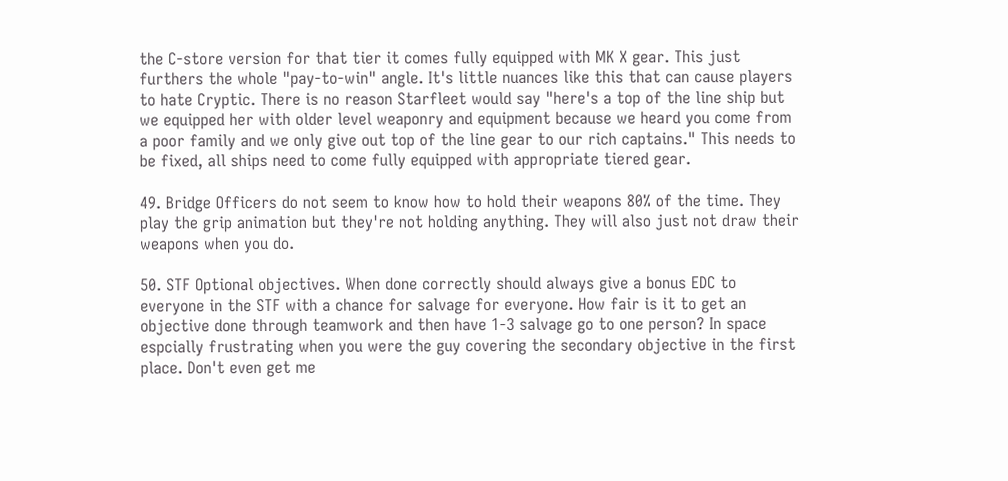the C-store version for that tier it comes fully equipped with MK X gear. This just furthers the whole "pay-to-win" angle. It's little nuances like this that can cause players to hate Cryptic. There is no reason Starfleet would say "here's a top of the line ship but we equipped her with older level weaponry and equipment because we heard you come from a poor family and we only give out top of the line gear to our rich captains." This needs to be fixed, all ships need to come fully equipped with appropriate tiered gear.

49. Bridge Officers do not seem to know how to hold their weapons 80% of the time. They play the grip animation but they're not holding anything. They will also just not draw their weapons when you do.

50. STF Optional objectives. When done correctly should always give a bonus EDC to everyone in the STF with a chance for salvage for everyone. How fair is it to get an objective done through teamwork and then have 1-3 salvage go to one person? In space espcially frustrating when you were the guy covering the secondary objective in the first place. Don't even get me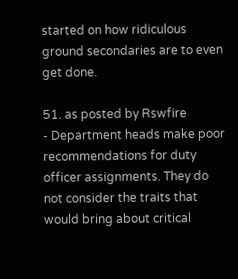started on how ridiculous ground secondaries are to even get done.

51. as posted by Rswfire
- Department heads make poor recommendations for duty officer assignments. They do not consider the traits that would bring about critical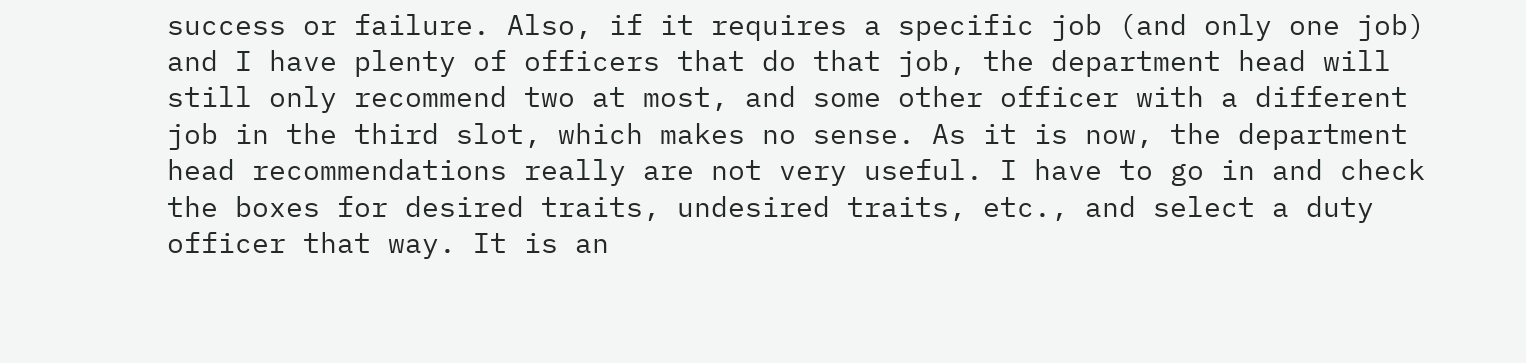success or failure. Also, if it requires a specific job (and only one job) and I have plenty of officers that do that job, the department head will still only recommend two at most, and some other officer with a different job in the third slot, which makes no sense. As it is now, the department head recommendations really are not very useful. I have to go in and check the boxes for desired traits, undesired traits, etc., and select a duty officer that way. It is an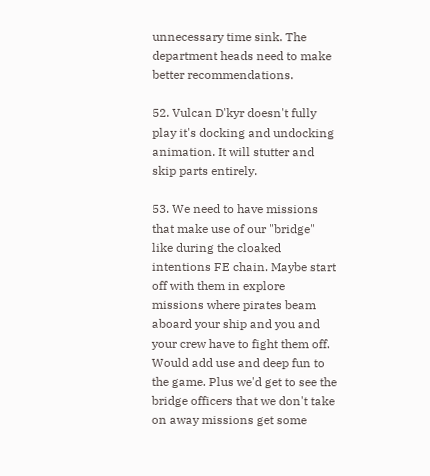unnecessary time sink. The department heads need to make better recommendations.

52. Vulcan D'kyr doesn't fully play it's docking and undocking animation. It will stutter and skip parts entirely.

53. We need to have missions that make use of our "bridge" like during the cloaked intentions FE chain. Maybe start off with them in explore missions where pirates beam aboard your ship and you and your crew have to fight them off. Would add use and deep fun to the game. Plus we'd get to see the bridge officers that we don't take on away missions get some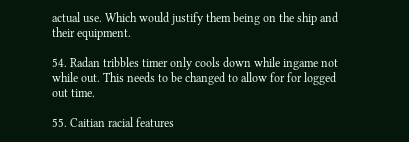actual use. Which would justify them being on the ship and their equipment.

54. Radan tribbles timer only cools down while ingame not while out. This needs to be changed to allow for for logged out time.

55. Caitian racial features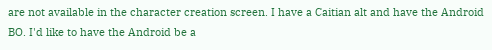are not available in the character creation screen. I have a Caitian alt and have the Android BO. I'd like to have the Android be a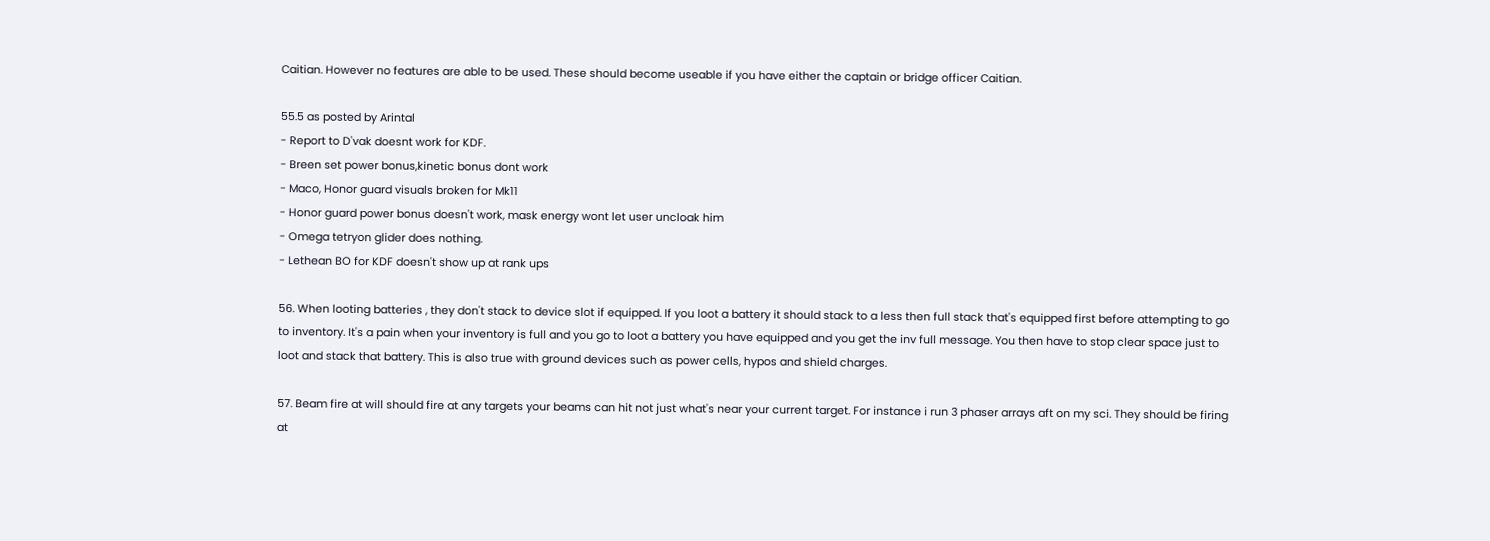Caitian. However no features are able to be used. These should become useable if you have either the captain or bridge officer Caitian.

55.5 as posted by Arintal
- Report to D'vak doesnt work for KDF.
- Breen set power bonus,kinetic bonus dont work
- Maco, Honor guard visuals broken for Mk11
- Honor guard power bonus doesn't work, mask energy wont let user uncloak him
- Omega tetryon glider does nothing.
- Lethean BO for KDF doesn't show up at rank ups

56. When looting batteries , they don't stack to device slot if equipped. If you loot a battery it should stack to a less then full stack that's equipped first before attempting to go to inventory. It's a pain when your inventory is full and you go to loot a battery you have equipped and you get the inv full message. You then have to stop clear space just to loot and stack that battery. This is also true with ground devices such as power cells, hypos and shield charges.

57. Beam fire at will should fire at any targets your beams can hit not just what's near your current target. For instance i run 3 phaser arrays aft on my sci. They should be firing at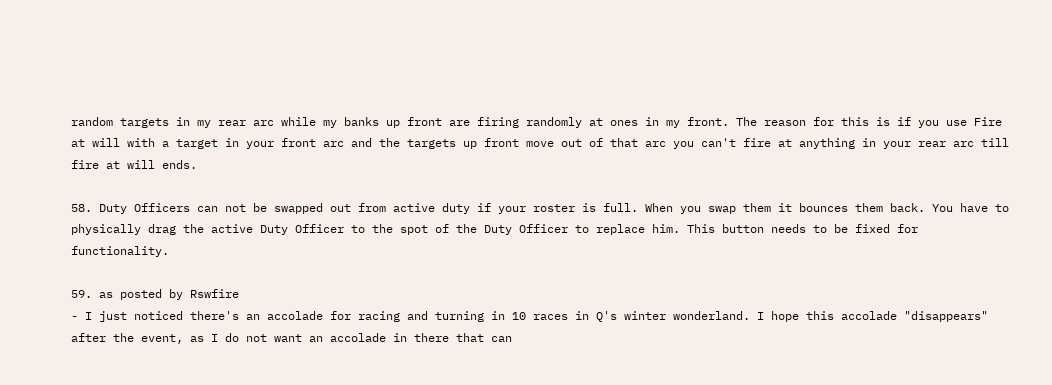random targets in my rear arc while my banks up front are firing randomly at ones in my front. The reason for this is if you use Fire at will with a target in your front arc and the targets up front move out of that arc you can't fire at anything in your rear arc till fire at will ends.

58. Duty Officers can not be swapped out from active duty if your roster is full. When you swap them it bounces them back. You have to physically drag the active Duty Officer to the spot of the Duty Officer to replace him. This button needs to be fixed for functionality.

59. as posted by Rswfire
- I just noticed there's an accolade for racing and turning in 10 races in Q's winter wonderland. I hope this accolade "disappears" after the event, as I do not want an accolade in there that can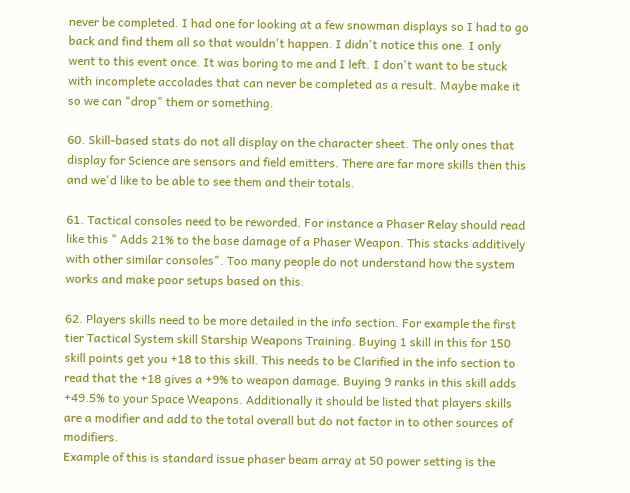never be completed. I had one for looking at a few snowman displays so I had to go back and find them all so that wouldn't happen. I didn't notice this one. I only went to this event once. It was boring to me and I left. I don't want to be stuck with incomplete accolades that can never be completed as a result. Maybe make it so we can "drop" them or something.

60. Skill-based stats do not all display on the character sheet. The only ones that display for Science are sensors and field emitters. There are far more skills then this and we'd like to be able to see them and their totals.

61. Tactical consoles need to be reworded. For instance a Phaser Relay should read like this " Adds 21% to the base damage of a Phaser Weapon. This stacks additively with other similar consoles". Too many people do not understand how the system works and make poor setups based on this.

62. Players skills need to be more detailed in the info section. For example the first tier Tactical System skill Starship Weapons Training. Buying 1 skill in this for 150 skill points get you +18 to this skill. This needs to be Clarified in the info section to read that the +18 gives a +9% to weapon damage. Buying 9 ranks in this skill adds +49.5% to your Space Weapons. Additionally it should be listed that players skills are a modifier and add to the total overall but do not factor in to other sources of modifiers.
Example of this is standard issue phaser beam array at 50 power setting is the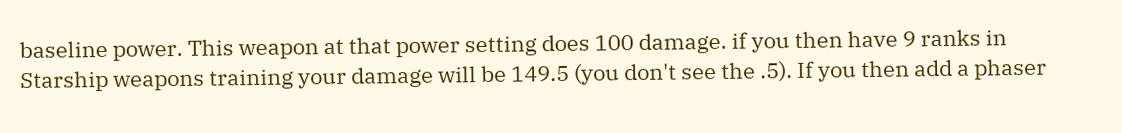baseline power. This weapon at that power setting does 100 damage. if you then have 9 ranks in Starship weapons training your damage will be 149.5 (you don't see the .5). If you then add a phaser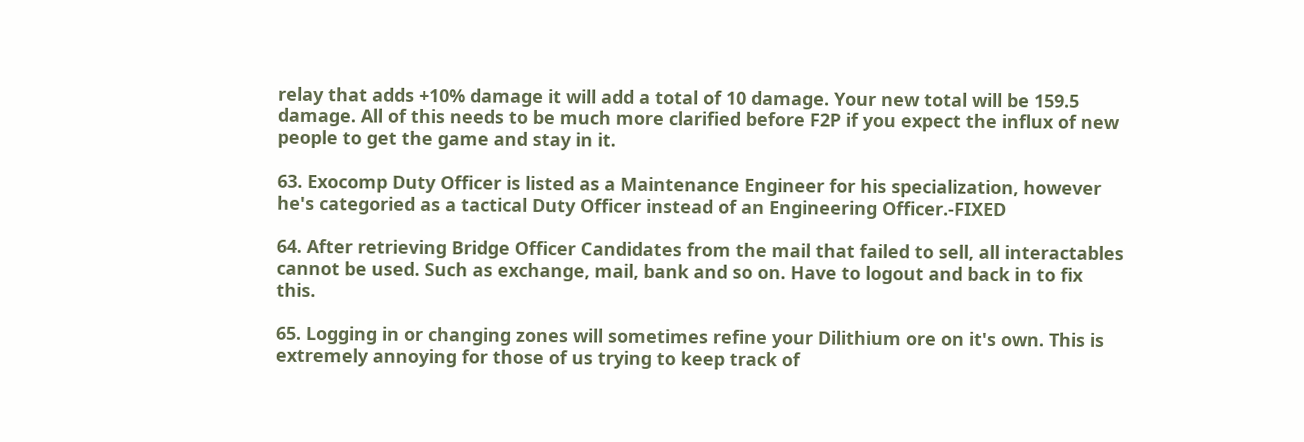relay that adds +10% damage it will add a total of 10 damage. Your new total will be 159.5 damage. All of this needs to be much more clarified before F2P if you expect the influx of new people to get the game and stay in it.

63. Exocomp Duty Officer is listed as a Maintenance Engineer for his specialization, however he's categoried as a tactical Duty Officer instead of an Engineering Officer.-FIXED

64. After retrieving Bridge Officer Candidates from the mail that failed to sell, all interactables cannot be used. Such as exchange, mail, bank and so on. Have to logout and back in to fix this.

65. Logging in or changing zones will sometimes refine your Dilithium ore on it's own. This is extremely annoying for those of us trying to keep track of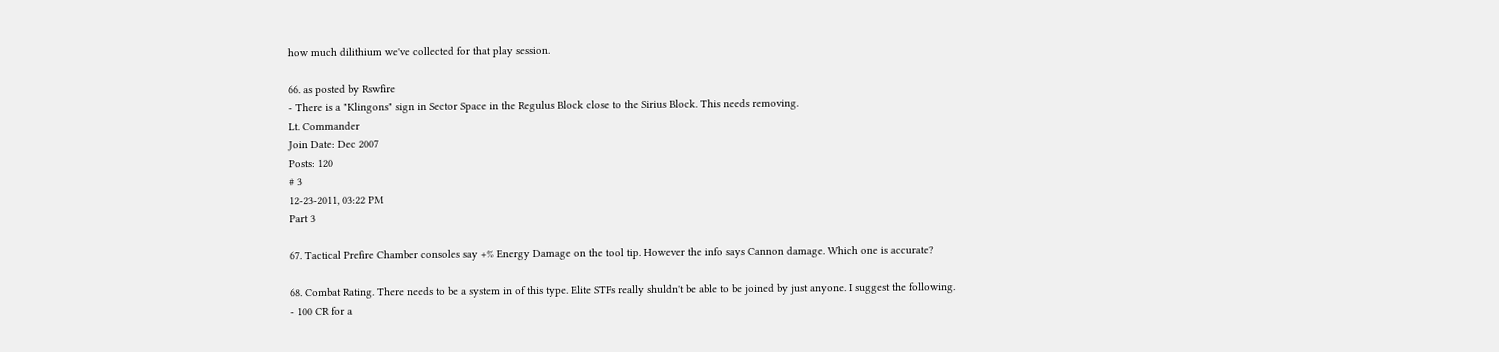how much dilithium we've collected for that play session.

66. as posted by Rswfire
- There is a "Klingons" sign in Sector Space in the Regulus Block close to the Sirius Block. This needs removing.
Lt. Commander
Join Date: Dec 2007
Posts: 120
# 3
12-23-2011, 03:22 PM
Part 3

67. Tactical Prefire Chamber consoles say +% Energy Damage on the tool tip. However the info says Cannon damage. Which one is accurate?

68. Combat Rating. There needs to be a system in of this type. Elite STFs really shuldn't be able to be joined by just anyone. I suggest the following.
- 100 CR for a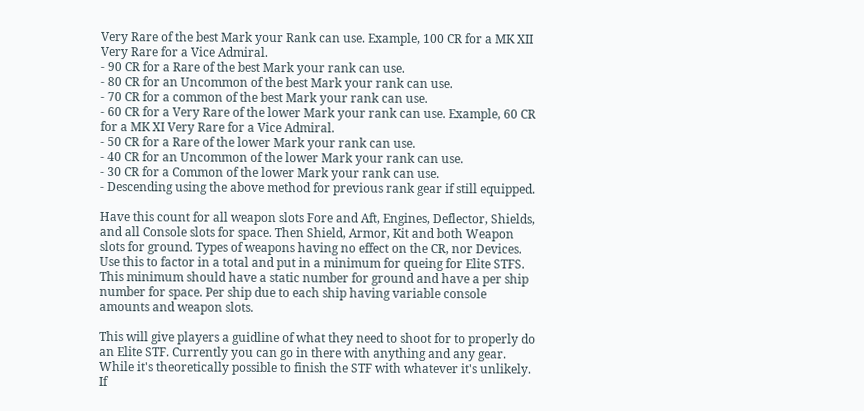Very Rare of the best Mark your Rank can use. Example, 100 CR for a MK XII Very Rare for a Vice Admiral.
- 90 CR for a Rare of the best Mark your rank can use.
- 80 CR for an Uncommon of the best Mark your rank can use.
- 70 CR for a common of the best Mark your rank can use.
- 60 CR for a Very Rare of the lower Mark your rank can use. Example, 60 CR for a MK XI Very Rare for a Vice Admiral.
- 50 CR for a Rare of the lower Mark your rank can use.
- 40 CR for an Uncommon of the lower Mark your rank can use.
- 30 CR for a Common of the lower Mark your rank can use.
- Descending using the above method for previous rank gear if still equipped.

Have this count for all weapon slots Fore and Aft, Engines, Deflector, Shields, and all Console slots for space. Then Shield, Armor, Kit and both Weapon slots for ground. Types of weapons having no effect on the CR, nor Devices. Use this to factor in a total and put in a minimum for queing for Elite STFS. This minimum should have a static number for ground and have a per ship number for space. Per ship due to each ship having variable console amounts and weapon slots.

This will give players a guidline of what they need to shoot for to properly do an Elite STF. Currently you can go in there with anything and any gear. While it's theoretically possible to finish the STF with whatever it's unlikely. If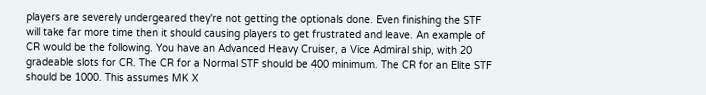players are severely undergeared they're not getting the optionals done. Even finishing the STF will take far more time then it should causing players to get frustrated and leave. An example of CR would be the following. You have an Advanced Heavy Cruiser, a Vice Admiral ship, with 20 gradeable slots for CR. The CR for a Normal STF should be 400 minimum. The CR for an Elite STF should be 1000. This assumes MK X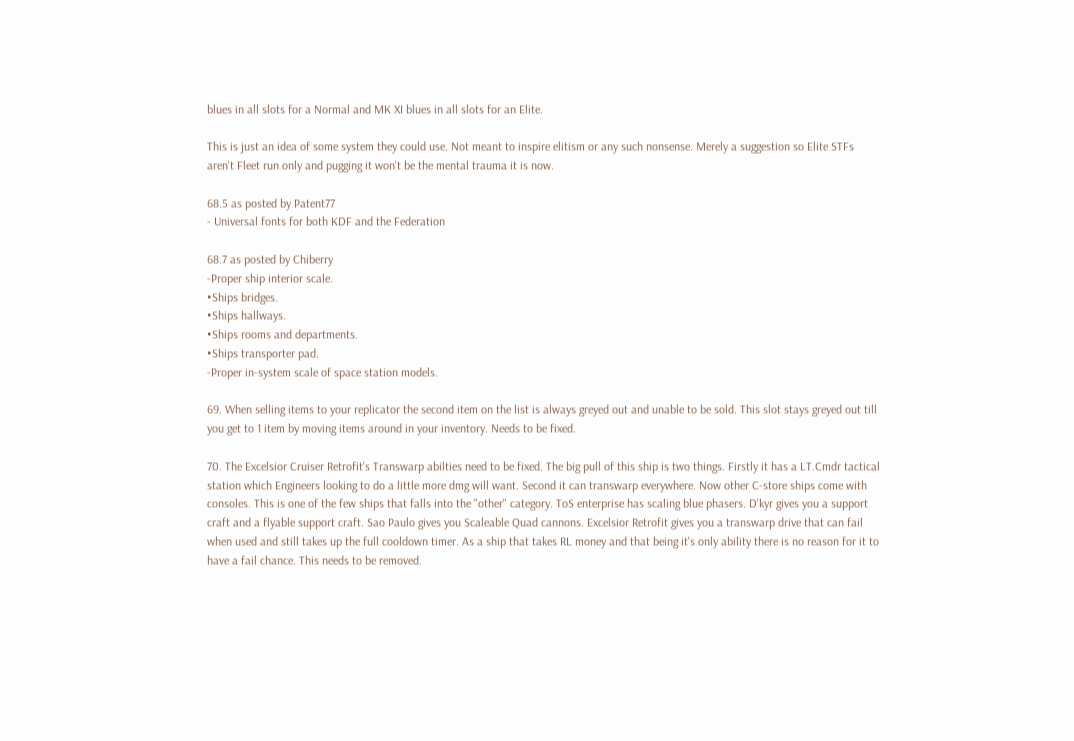blues in all slots for a Normal and MK XI blues in all slots for an Elite.

This is just an idea of some system they could use. Not meant to inspire elitism or any such nonsense. Merely a suggestion so Elite STFs aren't Fleet run only and pugging it won't be the mental trauma it is now.

68.5 as posted by Patent77
- Universal fonts for both KDF and the Federation

68.7 as posted by Chiberry
-Proper ship interior scale.
•Ships bridges.
•Ships hallways.
•Ships rooms and departments.
•Ships transporter pad.
-Proper in-system scale of space station models.

69. When selling items to your replicator the second item on the list is always greyed out and unable to be sold. This slot stays greyed out till you get to 1 item by moving items around in your inventory. Needs to be fixed.

70. The Excelsior Cruiser Retrofit's Transwarp abilties need to be fixed. The big pull of this ship is two things. Firstly it has a LT.Cmdr tactical station which Engineers looking to do a little more dmg will want. Second it can transwarp everywhere. Now other C-store ships come with consoles. This is one of the few ships that falls into the "other" category. ToS enterprise has scaling blue phasers. D'kyr gives you a support craft and a flyable support craft. Sao Paulo gives you Scaleable Quad cannons. Excelsior Retrofit gives you a transwarp drive that can fail when used and still takes up the full cooldown timer. As a ship that takes RL money and that being it's only ability there is no reason for it to have a fail chance. This needs to be removed.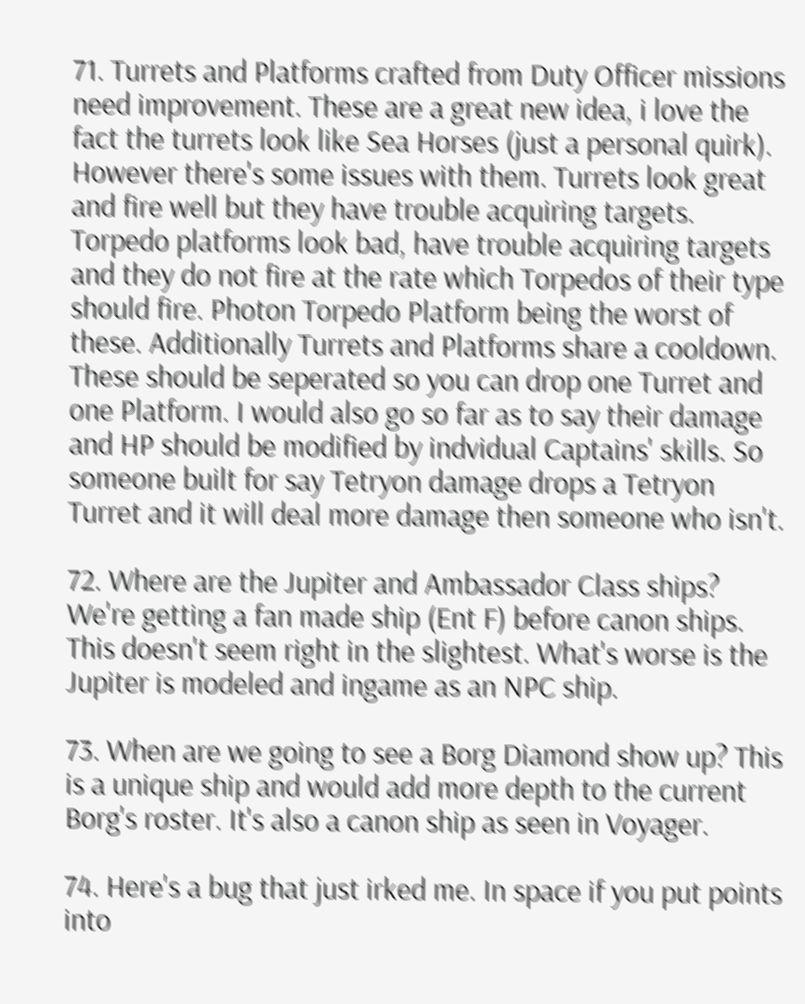71. Turrets and Platforms crafted from Duty Officer missions need improvement. These are a great new idea, i love the fact the turrets look like Sea Horses (just a personal quirk). However there's some issues with them. Turrets look great and fire well but they have trouble acquiring targets. Torpedo platforms look bad, have trouble acquiring targets and they do not fire at the rate which Torpedos of their type should fire. Photon Torpedo Platform being the worst of these. Additionally Turrets and Platforms share a cooldown. These should be seperated so you can drop one Turret and one Platform. I would also go so far as to say their damage and HP should be modified by indvidual Captains' skills. So someone built for say Tetryon damage drops a Tetryon Turret and it will deal more damage then someone who isn't.

72. Where are the Jupiter and Ambassador Class ships? We're getting a fan made ship (Ent F) before canon ships. This doesn't seem right in the slightest. What's worse is the Jupiter is modeled and ingame as an NPC ship.

73. When are we going to see a Borg Diamond show up? This is a unique ship and would add more depth to the current Borg's roster. It's also a canon ship as seen in Voyager.

74. Here's a bug that just irked me. In space if you put points into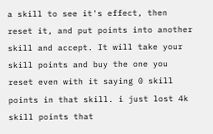a skill to see it's effect, then reset it, and put points into another skill and accept. It will take your skill points and buy the one you reset even with it saying 0 skill points in that skill. i just lost 4k skill points that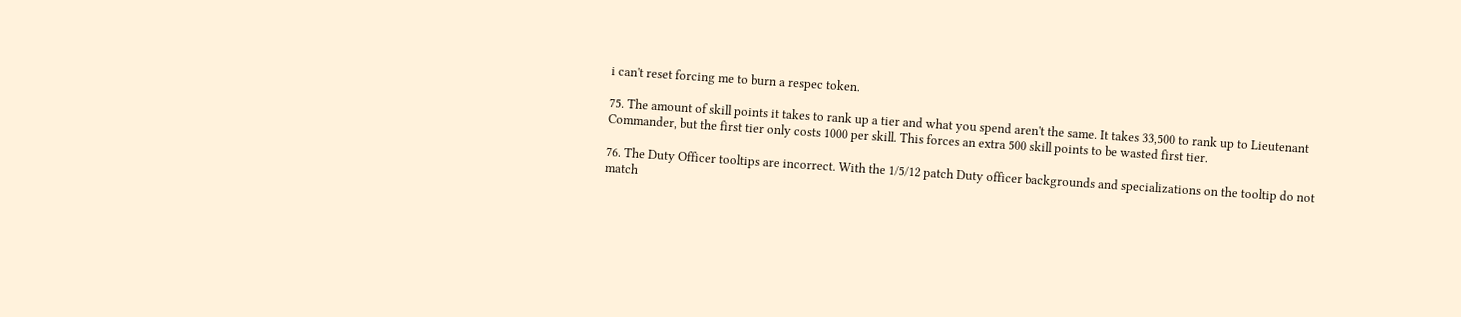i can't reset forcing me to burn a respec token.

75. The amount of skill points it takes to rank up a tier and what you spend aren't the same. It takes 33,500 to rank up to Lieutenant Commander, but the first tier only costs 1000 per skill. This forces an extra 500 skill points to be wasted first tier.

76. The Duty Officer tooltips are incorrect. With the 1/5/12 patch Duty officer backgrounds and specializations on the tooltip do not match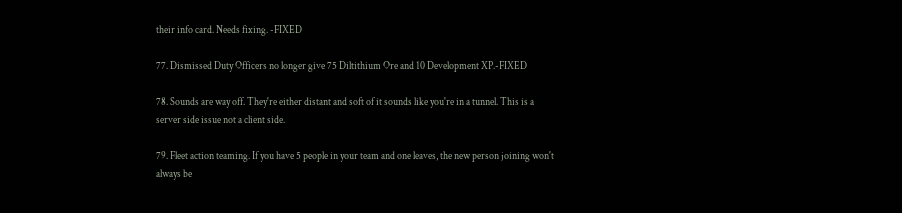their info card. Needs fixing. -FIXED

77. Dismissed Duty Officers no longer give 75 Diltithium Ore and 10 Development XP.-FIXED

78. Sounds are way off. They're either distant and soft of it sounds like you're in a tunnel. This is a server side issue not a client side.

79. Fleet action teaming. If you have 5 people in your team and one leaves, the new person joining won't always be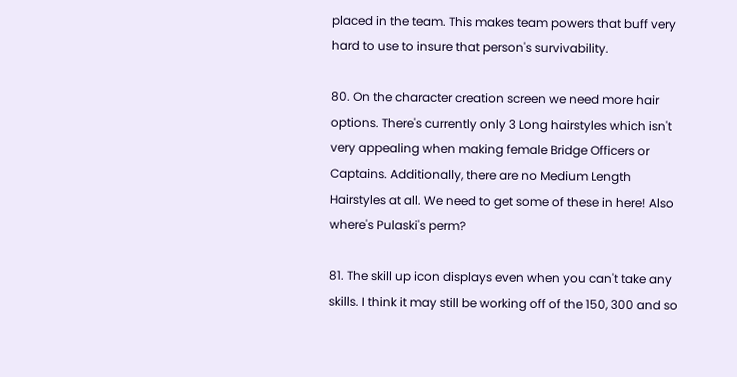placed in the team. This makes team powers that buff very hard to use to insure that person's survivability.

80. On the character creation screen we need more hair options. There's currently only 3 Long hairstyles which isn't very appealing when making female Bridge Officers or Captains. Additionally, there are no Medium Length Hairstyles at all. We need to get some of these in here! Also where's Pulaski's perm?

81. The skill up icon displays even when you can't take any skills. I think it may still be working off of the 150, 300 and so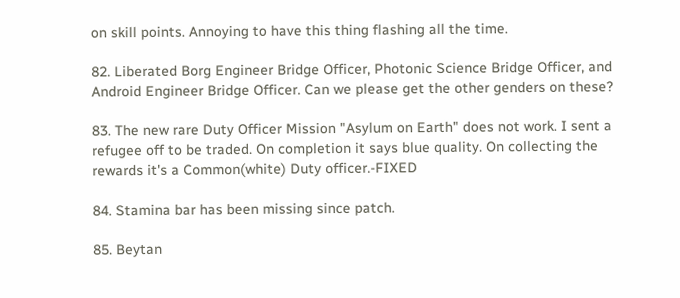on skill points. Annoying to have this thing flashing all the time.

82. Liberated Borg Engineer Bridge Officer, Photonic Science Bridge Officer, and Android Engineer Bridge Officer. Can we please get the other genders on these?

83. The new rare Duty Officer Mission "Asylum on Earth" does not work. I sent a refugee off to be traded. On completion it says blue quality. On collecting the rewards it's a Common(white) Duty officer.-FIXED

84. Stamina bar has been missing since patch.

85. Beytan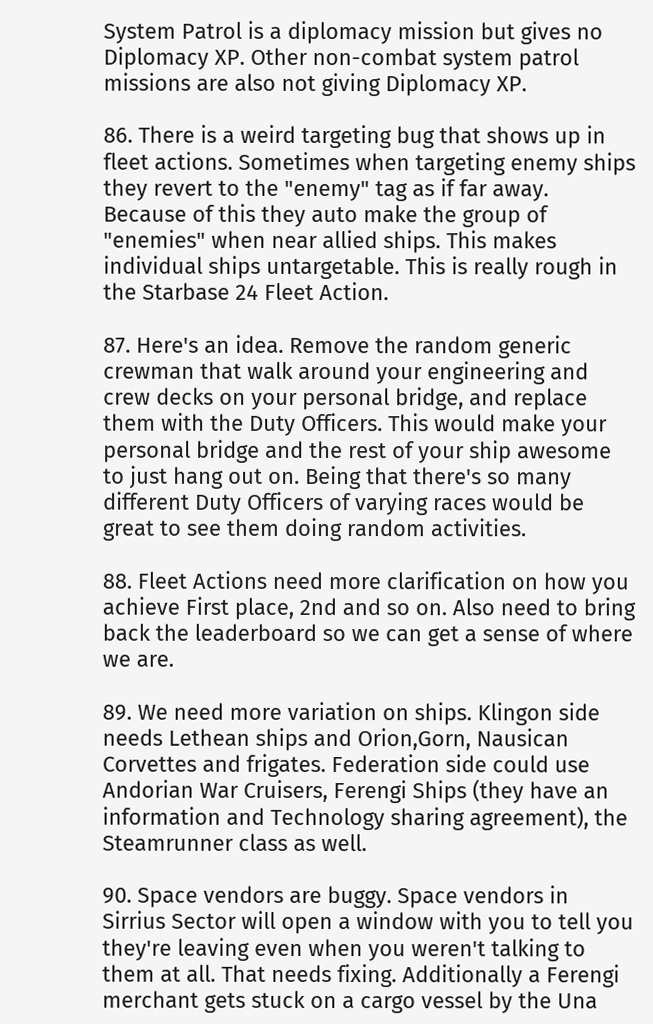System Patrol is a diplomacy mission but gives no Diplomacy XP. Other non-combat system patrol missions are also not giving Diplomacy XP.

86. There is a weird targeting bug that shows up in fleet actions. Sometimes when targeting enemy ships they revert to the "enemy" tag as if far away. Because of this they auto make the group of "enemies" when near allied ships. This makes individual ships untargetable. This is really rough in the Starbase 24 Fleet Action.

87. Here's an idea. Remove the random generic crewman that walk around your engineering and crew decks on your personal bridge, and replace them with the Duty Officers. This would make your personal bridge and the rest of your ship awesome to just hang out on. Being that there's so many different Duty Officers of varying races would be great to see them doing random activities.

88. Fleet Actions need more clarification on how you achieve First place, 2nd and so on. Also need to bring back the leaderboard so we can get a sense of where we are.

89. We need more variation on ships. Klingon side needs Lethean ships and Orion,Gorn, Nausican Corvettes and frigates. Federation side could use Andorian War Cruisers, Ferengi Ships (they have an information and Technology sharing agreement), the Steamrunner class as well.

90. Space vendors are buggy. Space vendors in Sirrius Sector will open a window with you to tell you they're leaving even when you weren't talking to them at all. That needs fixing. Additionally a Ferengi merchant gets stuck on a cargo vessel by the Una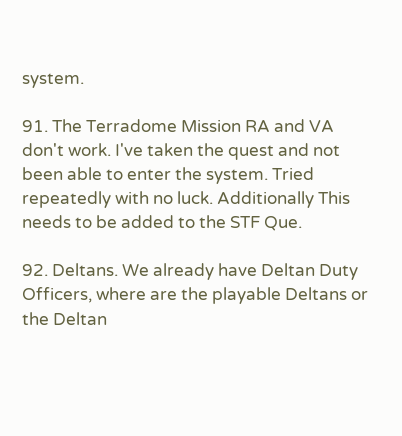system.

91. The Terradome Mission RA and VA don't work. I've taken the quest and not been able to enter the system. Tried repeatedly with no luck. Additionally This needs to be added to the STF Que.

92. Deltans. We already have Deltan Duty Officers, where are the playable Deltans or the Deltan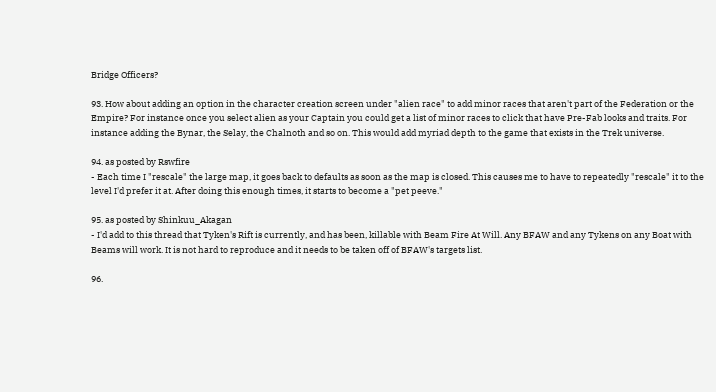Bridge Officers?

93. How about adding an option in the character creation screen under "alien race" to add minor races that aren't part of the Federation or the Empire? For instance once you select alien as your Captain you could get a list of minor races to click that have Pre-Fab looks and traits. For instance adding the Bynar, the Selay, the Chalnoth and so on. This would add myriad depth to the game that exists in the Trek universe.

94. as posted by Rswfire
- Each time I "rescale" the large map, it goes back to defaults as soon as the map is closed. This causes me to have to repeatedly "rescale" it to the level I'd prefer it at. After doing this enough times, it starts to become a "pet peeve."

95. as posted by Shinkuu_Akagan
- I'd add to this thread that Tyken's Rift is currently, and has been, killable with Beam Fire At Will. Any BFAW and any Tykens on any Boat with Beams will work. It is not hard to reproduce and it needs to be taken off of BFAW's targets list.

96.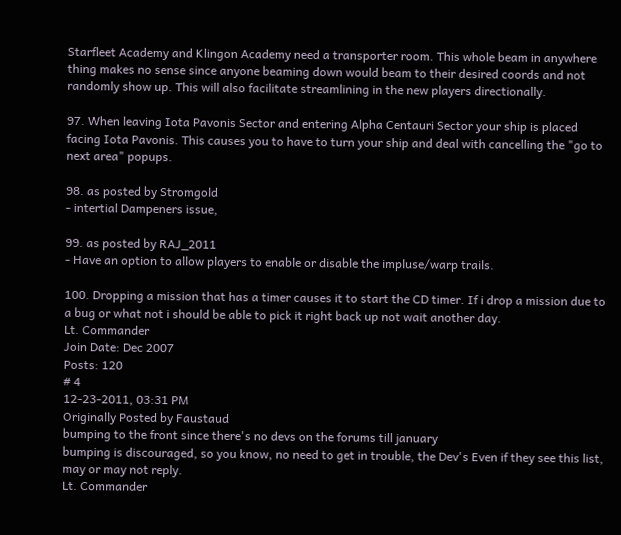Starfleet Academy and Klingon Academy need a transporter room. This whole beam in anywhere thing makes no sense since anyone beaming down would beam to their desired coords and not randomly show up. This will also facilitate streamlining in the new players directionally.

97. When leaving Iota Pavonis Sector and entering Alpha Centauri Sector your ship is placed facing Iota Pavonis. This causes you to have to turn your ship and deal with cancelling the "go to next area" popups.

98. as posted by Stromgold
- intertial Dampeners issue,

99. as posted by RAJ_2011
- Have an option to allow players to enable or disable the impluse/warp trails.

100. Dropping a mission that has a timer causes it to start the CD timer. If i drop a mission due to a bug or what not i should be able to pick it right back up not wait another day.
Lt. Commander
Join Date: Dec 2007
Posts: 120
# 4
12-23-2011, 03:31 PM
Originally Posted by Faustaud
bumping to the front since there's no devs on the forums till january
bumping is discouraged, so you know, no need to get in trouble, the Dev's Even if they see this list, may or may not reply.
Lt. Commander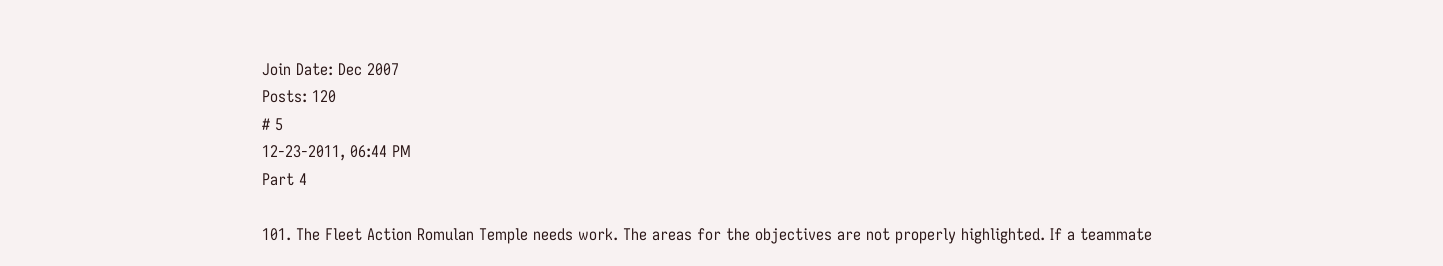Join Date: Dec 2007
Posts: 120
# 5
12-23-2011, 06:44 PM
Part 4

101. The Fleet Action Romulan Temple needs work. The areas for the objectives are not properly highlighted. If a teammate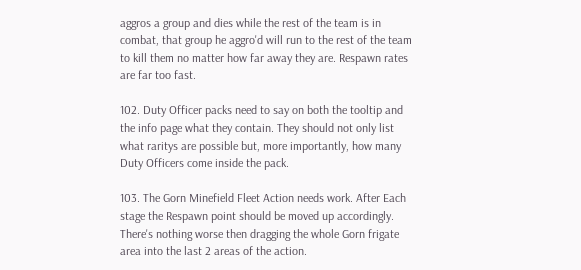aggros a group and dies while the rest of the team is in combat, that group he aggro'd will run to the rest of the team to kill them no matter how far away they are. Respawn rates are far too fast.

102. Duty Officer packs need to say on both the tooltip and the info page what they contain. They should not only list what raritys are possible but, more importantly, how many Duty Officers come inside the pack.

103. The Gorn Minefield Fleet Action needs work. After Each stage the Respawn point should be moved up accordingly. There's nothing worse then dragging the whole Gorn frigate area into the last 2 areas of the action.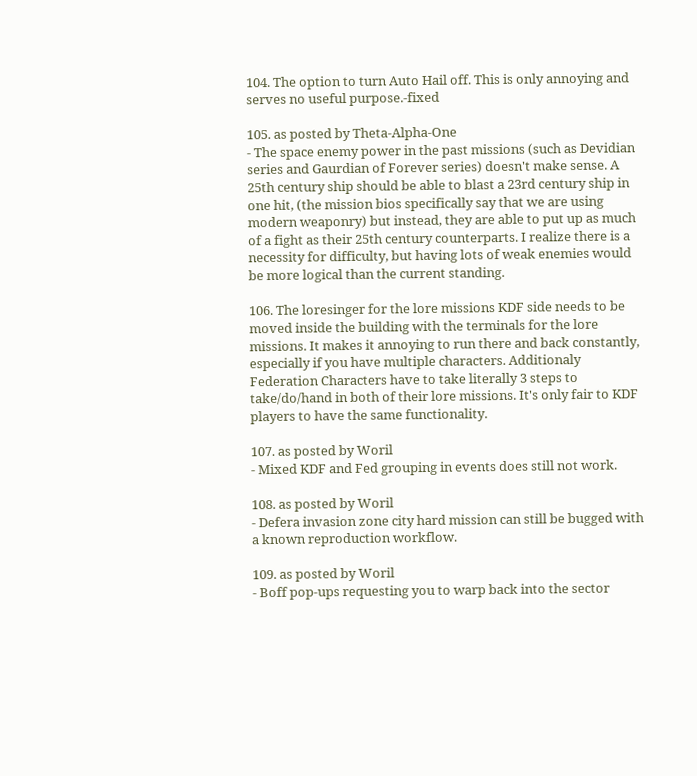104. The option to turn Auto Hail off. This is only annoying and serves no useful purpose.-fixed

105. as posted by Theta-Alpha-One
- The space enemy power in the past missions (such as Devidian series and Gaurdian of Forever series) doesn't make sense. A 25th century ship should be able to blast a 23rd century ship in one hit, (the mission bios specifically say that we are using modern weaponry) but instead, they are able to put up as much of a fight as their 25th century counterparts. I realize there is a necessity for difficulty, but having lots of weak enemies would be more logical than the current standing.

106. The loresinger for the lore missions KDF side needs to be moved inside the building with the terminals for the lore missions. It makes it annoying to run there and back constantly, especially if you have multiple characters. Additionaly Federation Characters have to take literally 3 steps to take/do/hand in both of their lore missions. It's only fair to KDF players to have the same functionality.

107. as posted by Woril
- Mixed KDF and Fed grouping in events does still not work.

108. as posted by Woril
- Defera invasion zone city hard mission can still be bugged with a known reproduction workflow.

109. as posted by Woril
- Boff pop-ups requesting you to warp back into the sector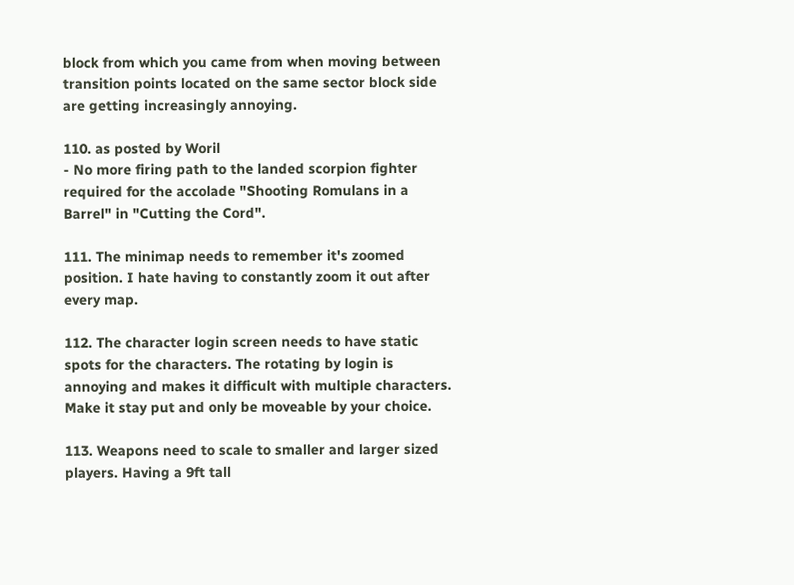block from which you came from when moving between transition points located on the same sector block side are getting increasingly annoying.

110. as posted by Woril
- No more firing path to the landed scorpion fighter required for the accolade "Shooting Romulans in a Barrel" in "Cutting the Cord".

111. The minimap needs to remember it's zoomed position. I hate having to constantly zoom it out after every map.

112. The character login screen needs to have static spots for the characters. The rotating by login is annoying and makes it difficult with multiple characters. Make it stay put and only be moveable by your choice.

113. Weapons need to scale to smaller and larger sized players. Having a 9ft tall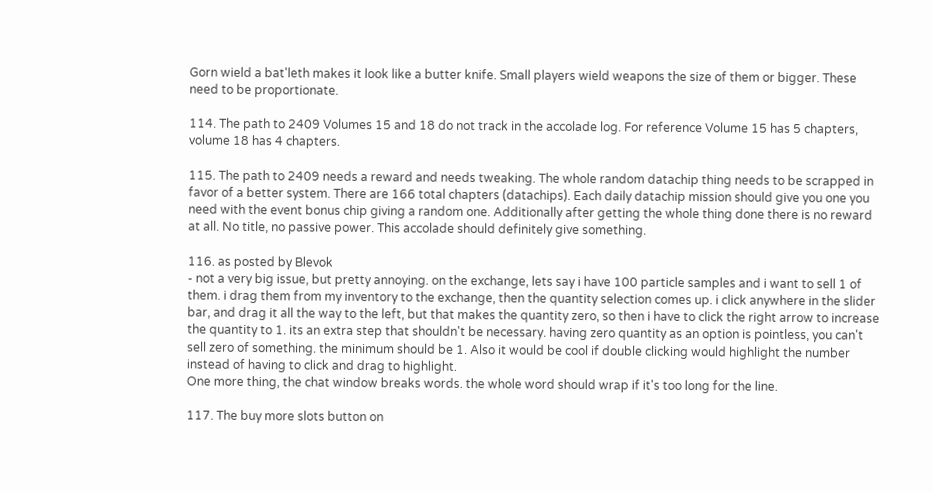Gorn wield a bat'leth makes it look like a butter knife. Small players wield weapons the size of them or bigger. These need to be proportionate.

114. The path to 2409 Volumes 15 and 18 do not track in the accolade log. For reference Volume 15 has 5 chapters, volume 18 has 4 chapters.

115. The path to 2409 needs a reward and needs tweaking. The whole random datachip thing needs to be scrapped in favor of a better system. There are 166 total chapters (datachips). Each daily datachip mission should give you one you need with the event bonus chip giving a random one. Additionally after getting the whole thing done there is no reward at all. No title, no passive power. This accolade should definitely give something.

116. as posted by Blevok
- not a very big issue, but pretty annoying. on the exchange, lets say i have 100 particle samples and i want to sell 1 of them. i drag them from my inventory to the exchange, then the quantity selection comes up. i click anywhere in the slider bar, and drag it all the way to the left, but that makes the quantity zero, so then i have to click the right arrow to increase the quantity to 1. its an extra step that shouldn't be necessary. having zero quantity as an option is pointless, you can't sell zero of something. the minimum should be 1. Also it would be cool if double clicking would highlight the number instead of having to click and drag to highlight.
One more thing, the chat window breaks words. the whole word should wrap if it's too long for the line.

117. The buy more slots button on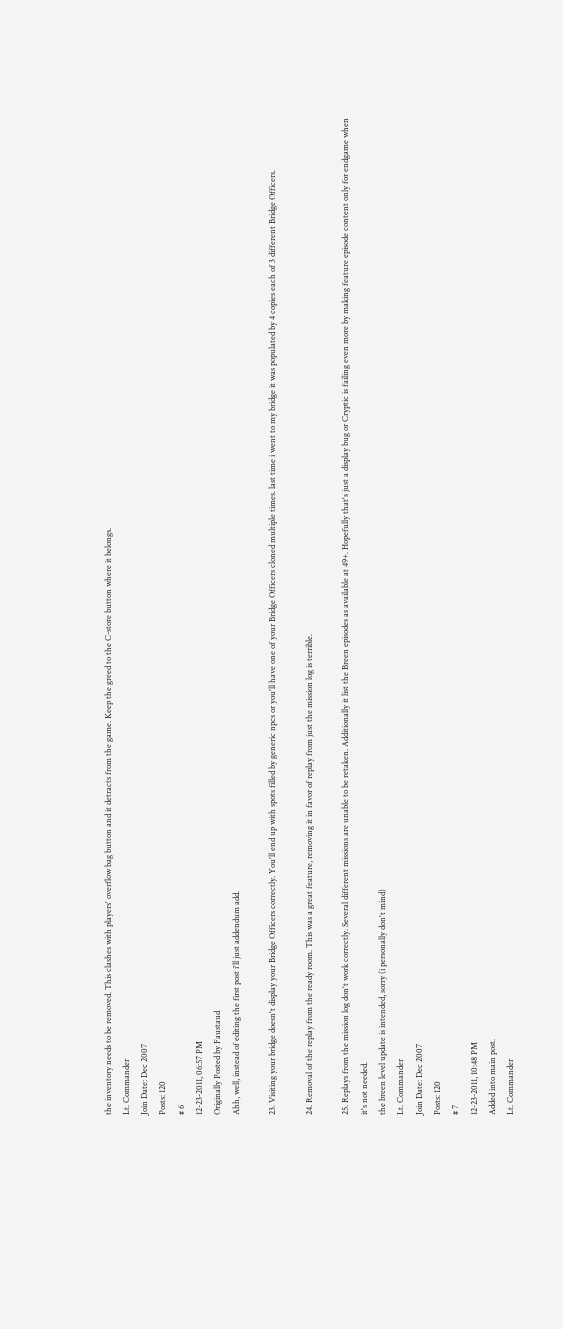the inventory needs to be removed. This clashes with players' overflow bag button and it detracts from the game. Keep the greed to the C-store button where it belongs.
Lt. Commander
Join Date: Dec 2007
Posts: 120
# 6
12-23-2011, 06:57 PM
Originally Posted by Faustaud
Ahh, well, instead of editing the first post i'll just addendum add.

23. Visiting your bridge doesn't display your Bridge Officers correctly. You'll end up with spots filled by generic npcs or you'll have one of your Bridge Officers cloned multiple times. last time i went to my bridge it was populated by 4 copies each of 3 different Bridge Officers.

24. Removal of the replay from the ready room. This was a great feature, removing it in favor of replay from just the mission log is terrible.

25. Replays from the mission log don't work correctly. Several different missions are unable to be retaken. Additionally it list the Breen episodes as available at 49+. Hopefully that's just a display bug or Cryptic is failing even more by making feature episode content only for endgame when it's not needed.
the breen level update is intended, sorry (i personally don't mind)
Lt. Commander
Join Date: Dec 2007
Posts: 120
# 7
12-23-2011, 10:48 PM
Added into main post.
Lt. Commander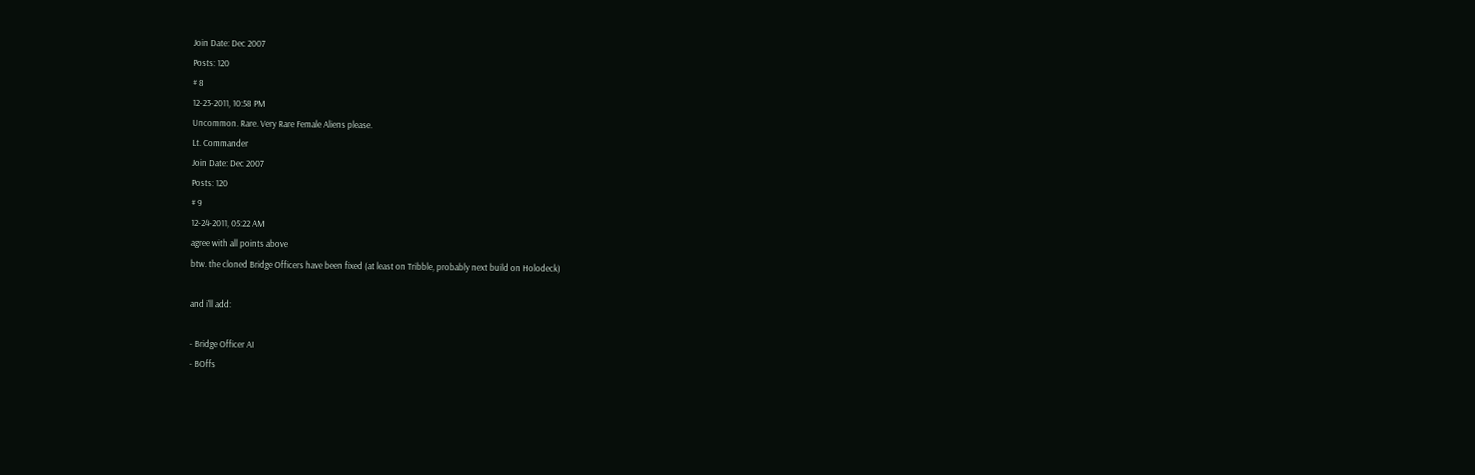Join Date: Dec 2007
Posts: 120
# 8
12-23-2011, 10:58 PM
Uncommon. Rare. Very Rare Female Aliens please.
Lt. Commander
Join Date: Dec 2007
Posts: 120
# 9
12-24-2011, 05:22 AM
agree with all points above
btw. the cloned Bridge Officers have been fixed (at least on Tribble, probably next build on Holodeck)

and i'll add:

- Bridge Officer AI
- BOffs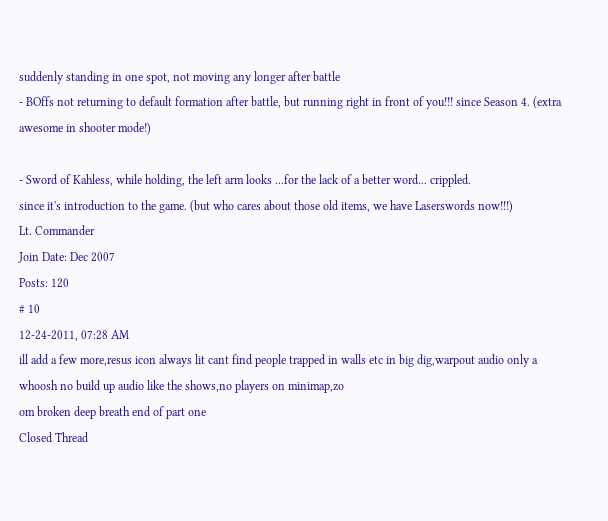suddenly standing in one spot, not moving any longer after battle
- BOffs not returning to default formation after battle, but running right in front of you!!! since Season 4. (extra awesome in shooter mode!)

- Sword of Kahless, while holding, the left arm looks ...for the lack of a better word... crippled.
since it's introduction to the game. (but who cares about those old items, we have Laserswords now!!!)
Lt. Commander
Join Date: Dec 2007
Posts: 120
# 10
12-24-2011, 07:28 AM
ill add a few more,resus icon always lit cant find people trapped in walls etc in big dig,warpout audio only a whoosh no build up audio like the shows,no players on minimap,zo
om broken deep breath end of part one
Closed Thread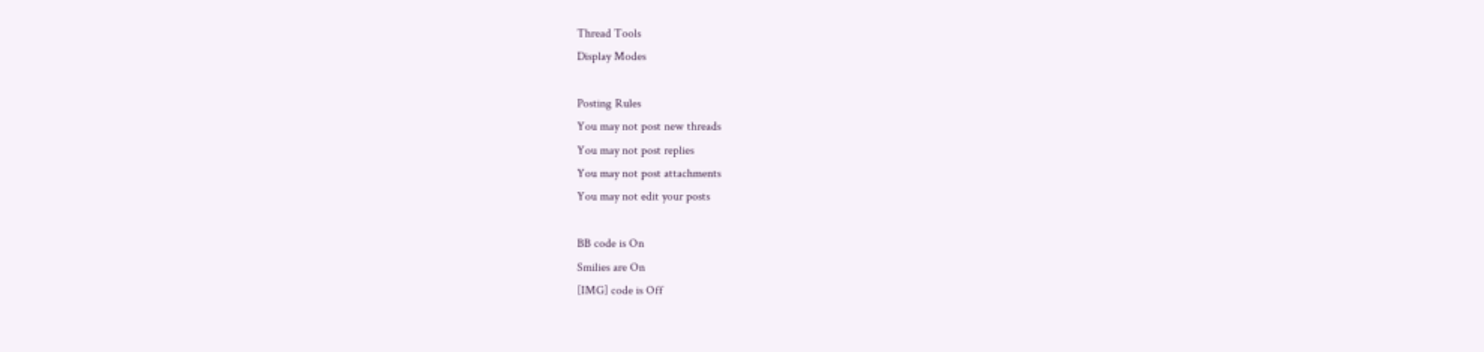Thread Tools
Display Modes

Posting Rules
You may not post new threads
You may not post replies
You may not post attachments
You may not edit your posts

BB code is On
Smilies are On
[IMG] code is Off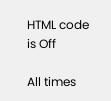HTML code is Off

All times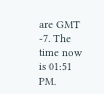are GMT -7. The time now is 01:51 PM.